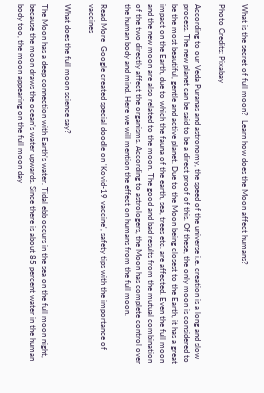What is the secret of full moon?  Learn how does the Moon affect humans?

Photo Credits: Pixabay

According to our Veda Puranas and astronomy, the speed of the universe i.e. creation is a long and slow process. The new planet can be said to be a direct proof of this. Of these, the only moon is considered to be the most beautiful, gentle and active planet. Due to the Moon being closest to the Earth, it has a great impact on the Earth, due to which the fauna of the earth, sea, trees etc. are affected. Even the full moon and the new moon are also related to the moon. The good and bad results from the mutual combination of the two directly affect the organisms. According to astrologers, the Moon has complete control over the human body and mind. Here we will mention the effect on humans from the full moon.

Read More  Google created special doodle on 'Kovid-19 vaccine', safety tips with the importance of vaccines

What does the full moon science say?

The Moon has a deep connection with Earth’s water. Tidal ebb occurs in the sea on the full moon night, because the moon draws the ocean’s water upwards. Since there is about 85 percent water in the human body too, the moon appearing on the full moon day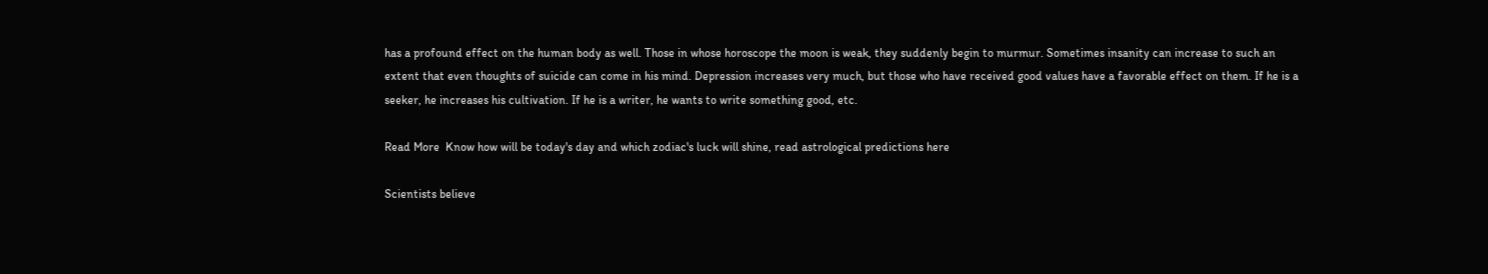has a profound effect on the human body as well. Those in whose horoscope the moon is weak, they suddenly begin to murmur. Sometimes insanity can increase to such an extent that even thoughts of suicide can come in his mind. Depression increases very much, but those who have received good values have a favorable effect on them. If he is a seeker, he increases his cultivation. If he is a writer, he wants to write something good, etc.

Read More  Know how will be today's day and which zodiac's luck will shine, read astrological predictions here

Scientists believe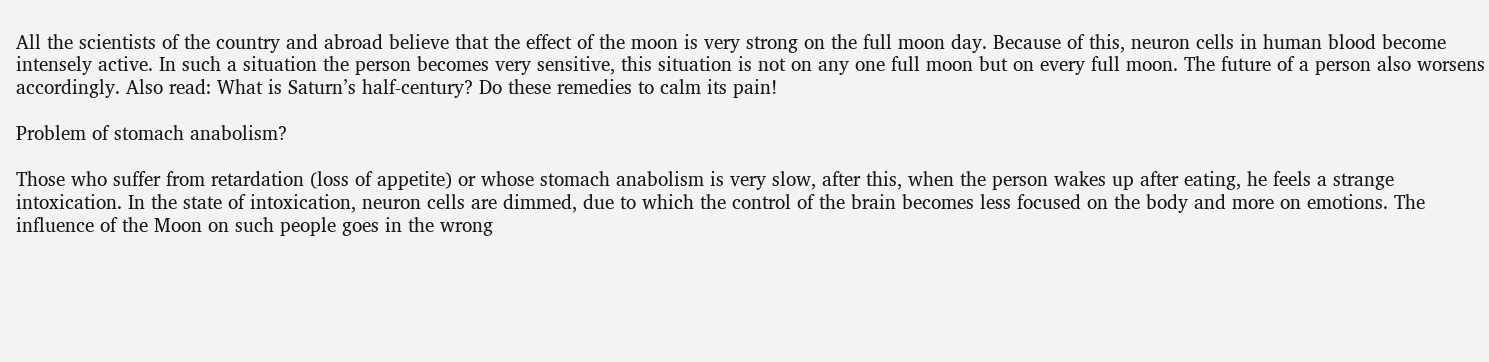All the scientists of the country and abroad believe that the effect of the moon is very strong on the full moon day. Because of this, neuron cells in human blood become intensely active. In such a situation the person becomes very sensitive, this situation is not on any one full moon but on every full moon. The future of a person also worsens accordingly. Also read: What is Saturn’s half-century? Do these remedies to calm its pain!

Problem of stomach anabolism?

Those who suffer from retardation (loss of appetite) or whose stomach anabolism is very slow, after this, when the person wakes up after eating, he feels a strange intoxication. In the state of intoxication, neuron cells are dimmed, due to which the control of the brain becomes less focused on the body and more on emotions. The influence of the Moon on such people goes in the wrong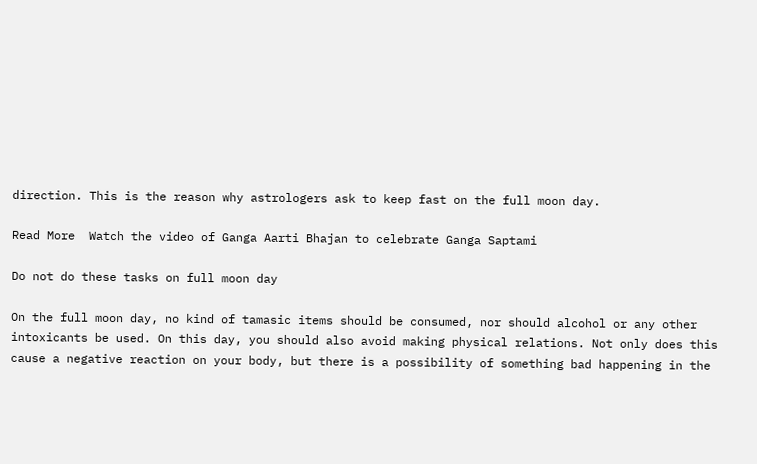direction. This is the reason why astrologers ask to keep fast on the full moon day.

Read More  Watch the video of Ganga Aarti Bhajan to celebrate Ganga Saptami

Do not do these tasks on full moon day

On the full moon day, no kind of tamasic items should be consumed, nor should alcohol or any other intoxicants be used. On this day, you should also avoid making physical relations. Not only does this cause a negative reaction on your body, but there is a possibility of something bad happening in the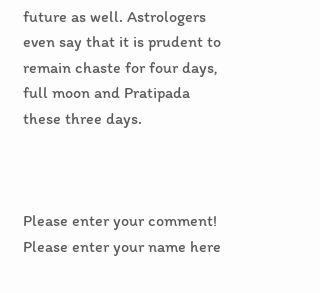future as well. Astrologers even say that it is prudent to remain chaste for four days, full moon and Pratipada these three days.



Please enter your comment!
Please enter your name here